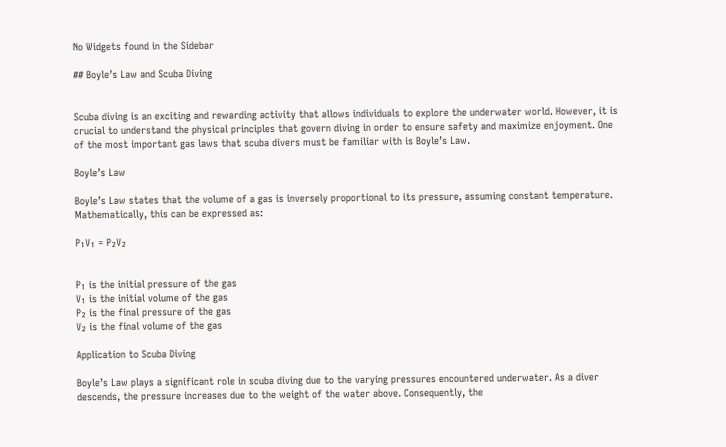No Widgets found in the Sidebar

## Boyle’s Law and Scuba Diving


Scuba diving is an exciting and rewarding activity that allows individuals to explore the underwater world. However, it is crucial to understand the physical principles that govern diving in order to ensure safety and maximize enjoyment. One of the most important gas laws that scuba divers must be familiar with is Boyle’s Law.

Boyle’s Law

Boyle’s Law states that the volume of a gas is inversely proportional to its pressure, assuming constant temperature. Mathematically, this can be expressed as:

P₁V₁ = P₂V₂


P₁ is the initial pressure of the gas
V₁ is the initial volume of the gas
P₂ is the final pressure of the gas
V₂ is the final volume of the gas

Application to Scuba Diving

Boyle’s Law plays a significant role in scuba diving due to the varying pressures encountered underwater. As a diver descends, the pressure increases due to the weight of the water above. Consequently, the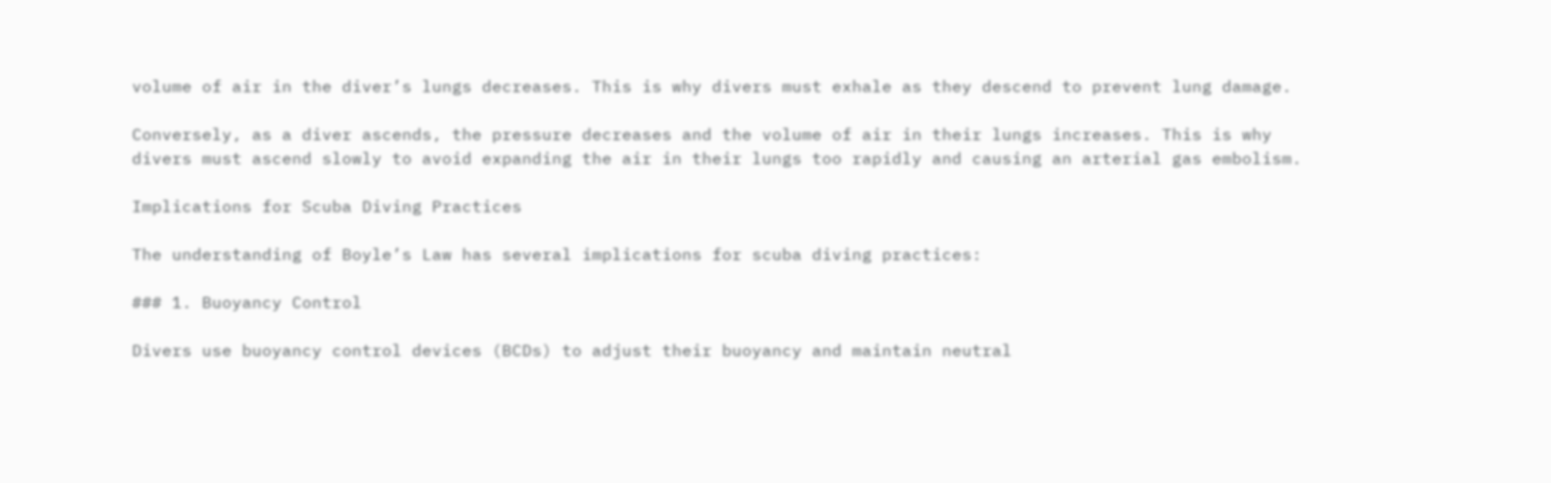volume of air in the diver’s lungs decreases. This is why divers must exhale as they descend to prevent lung damage.

Conversely, as a diver ascends, the pressure decreases and the volume of air in their lungs increases. This is why divers must ascend slowly to avoid expanding the air in their lungs too rapidly and causing an arterial gas embolism.

Implications for Scuba Diving Practices

The understanding of Boyle’s Law has several implications for scuba diving practices:

### 1. Buoyancy Control

Divers use buoyancy control devices (BCDs) to adjust their buoyancy and maintain neutral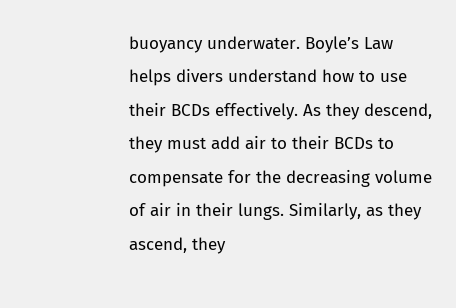buoyancy underwater. Boyle’s Law helps divers understand how to use their BCDs effectively. As they descend, they must add air to their BCDs to compensate for the decreasing volume of air in their lungs. Similarly, as they ascend, they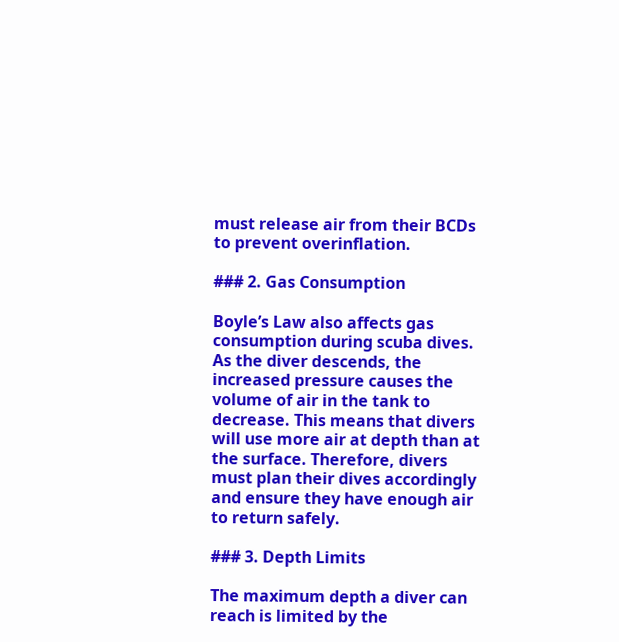must release air from their BCDs to prevent overinflation.

### 2. Gas Consumption

Boyle’s Law also affects gas consumption during scuba dives. As the diver descends, the increased pressure causes the volume of air in the tank to decrease. This means that divers will use more air at depth than at the surface. Therefore, divers must plan their dives accordingly and ensure they have enough air to return safely.

### 3. Depth Limits

The maximum depth a diver can reach is limited by the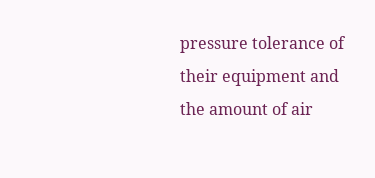pressure tolerance of their equipment and the amount of air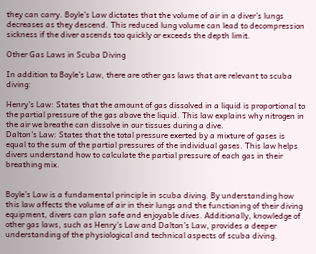they can carry. Boyle’s Law dictates that the volume of air in a diver’s lungs decreases as they descend. This reduced lung volume can lead to decompression sickness if the diver ascends too quickly or exceeds the depth limit.

Other Gas Laws in Scuba Diving

In addition to Boyle’s Law, there are other gas laws that are relevant to scuba diving:

Henry’s Law: States that the amount of gas dissolved in a liquid is proportional to the partial pressure of the gas above the liquid. This law explains why nitrogen in the air we breathe can dissolve in our tissues during a dive.
Dalton’s Law: States that the total pressure exerted by a mixture of gases is equal to the sum of the partial pressures of the individual gases. This law helps divers understand how to calculate the partial pressure of each gas in their breathing mix.


Boyle’s Law is a fundamental principle in scuba diving. By understanding how this law affects the volume of air in their lungs and the functioning of their diving equipment, divers can plan safe and enjoyable dives. Additionally, knowledge of other gas laws, such as Henry’s Law and Dalton’s Law, provides a deeper understanding of the physiological and technical aspects of scuba diving.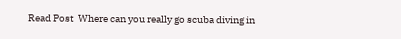Read Post  Where can you really go scuba diving in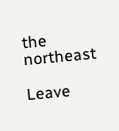the northeast

Leave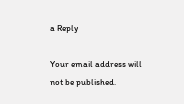a Reply

Your email address will not be published.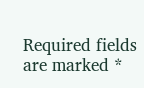Required fields are marked *